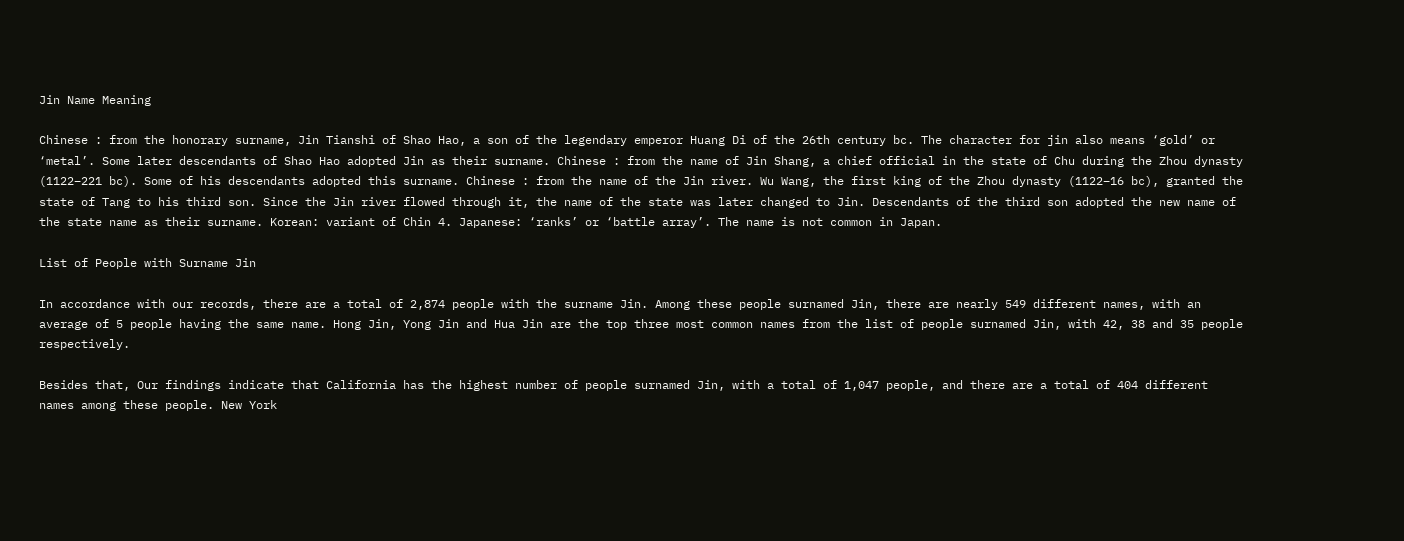Jin Name Meaning

Chinese : from the honorary surname, Jin Tianshi of Shao Hao, a son of the legendary emperor Huang Di of the 26th century bc. The character for jin also means ‘gold’ or ‘metal’. Some later descendants of Shao Hao adopted Jin as their surname. Chinese : from the name of Jin Shang, a chief official in the state of Chu during the Zhou dynasty (1122–221 bc). Some of his descendants adopted this surname. Chinese : from the name of the Jin river. Wu Wang, the first king of the Zhou dynasty (1122–16 bc), granted the state of Tang to his third son. Since the Jin river flowed through it, the name of the state was later changed to Jin. Descendants of the third son adopted the new name of the state name as their surname. Korean: variant of Chin 4. Japanese: ‘ranks’ or ‘battle array’. The name is not common in Japan.

List of People with Surname Jin

In accordance with our records, there are a total of 2,874 people with the surname Jin. Among these people surnamed Jin, there are nearly 549 different names, with an average of 5 people having the same name. Hong Jin, Yong Jin and Hua Jin are the top three most common names from the list of people surnamed Jin, with 42, 38 and 35 people respectively.

Besides that, Our findings indicate that California has the highest number of people surnamed Jin, with a total of 1,047 people, and there are a total of 404 different names among these people. New York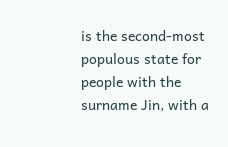is the second-most populous state for people with the surname Jin, with a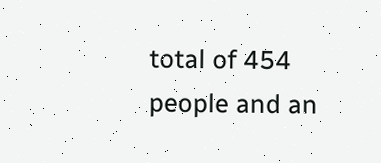total of 454 people and an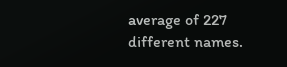average of 227 different names.